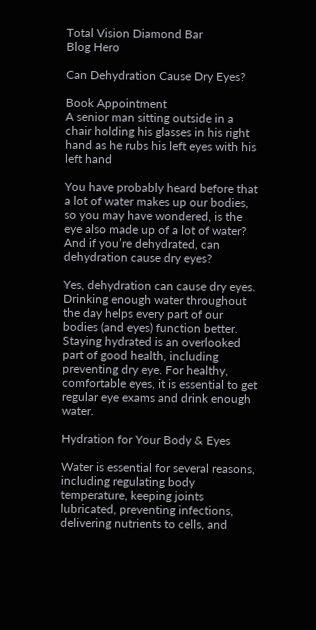Total Vision Diamond Bar
Blog Hero

Can Dehydration Cause Dry Eyes?

Book Appointment
A senior man sitting outside in a chair holding his glasses in his right hand as he rubs his left eyes with his left hand

You have probably heard before that a lot of water makes up our bodies, so you may have wondered, is the eye also made up of a lot of water? And if you’re dehydrated, can dehydration cause dry eyes?

Yes, dehydration can cause dry eyes. Drinking enough water throughout the day helps every part of our bodies (and eyes) function better. Staying hydrated is an overlooked part of good health, including preventing dry eye. For healthy, comfortable eyes, it is essential to get regular eye exams and drink enough water.

Hydration for Your Body & Eyes

Water is essential for several reasons, including regulating body temperature, keeping joints lubricated, preventing infections, delivering nutrients to cells, and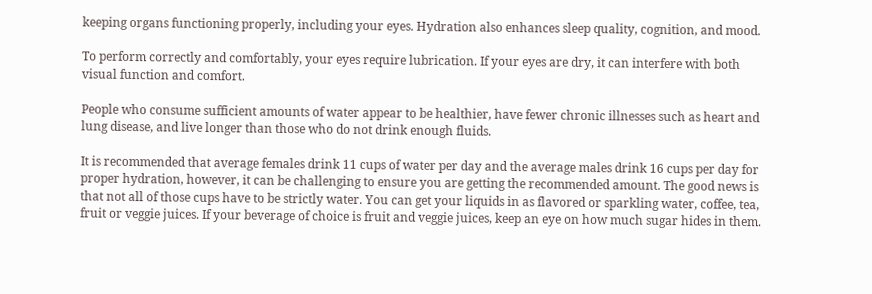keeping organs functioning properly, including your eyes. Hydration also enhances sleep quality, cognition, and mood.

To perform correctly and comfortably, your eyes require lubrication. If your eyes are dry, it can interfere with both visual function and comfort.

People who consume sufficient amounts of water appear to be healthier, have fewer chronic illnesses such as heart and lung disease, and live longer than those who do not drink enough fluids.

It is recommended that average females drink 11 cups of water per day and the average males drink 16 cups per day for proper hydration, however, it can be challenging to ensure you are getting the recommended amount. The good news is that not all of those cups have to be strictly water. You can get your liquids in as flavored or sparkling water, coffee, tea, fruit or veggie juices. If your beverage of choice is fruit and veggie juices, keep an eye on how much sugar hides in them.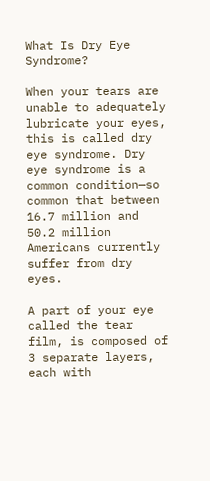What Is Dry Eye Syndrome?

When your tears are unable to adequately lubricate your eyes, this is called dry eye syndrome. Dry eye syndrome is a common condition—so common that between 16.7 million and 50.2 million Americans currently suffer from dry eyes.

A part of your eye called the tear film, is composed of 3 separate layers, each with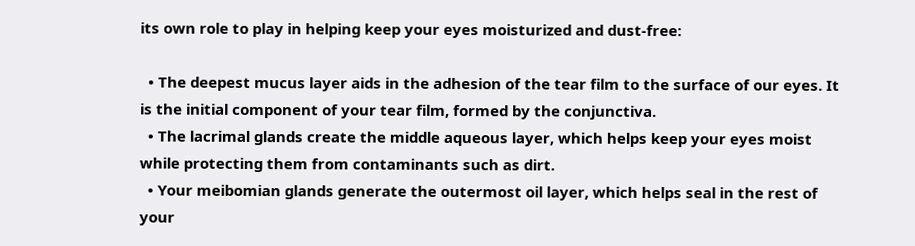its own role to play in helping keep your eyes moisturized and dust-free:

  • The deepest mucus layer aids in the adhesion of the tear film to the surface of our eyes. It is the initial component of your tear film, formed by the conjunctiva.
  • The lacrimal glands create the middle aqueous layer, which helps keep your eyes moist while protecting them from contaminants such as dirt.
  • Your meibomian glands generate the outermost oil layer, which helps seal in the rest of your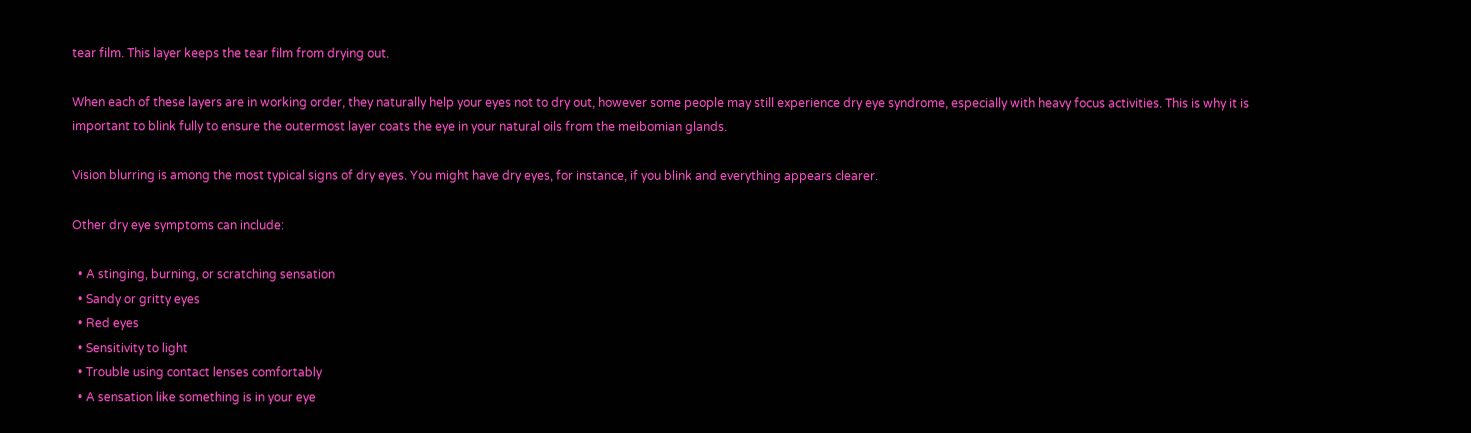tear film. This layer keeps the tear film from drying out.

When each of these layers are in working order, they naturally help your eyes not to dry out, however some people may still experience dry eye syndrome, especially with heavy focus activities. This is why it is important to blink fully to ensure the outermost layer coats the eye in your natural oils from the meibomian glands.

Vision blurring is among the most typical signs of dry eyes. You might have dry eyes, for instance, if you blink and everything appears clearer.

Other dry eye symptoms can include:

  • A stinging, burning, or scratching sensation
  • Sandy or gritty eyes
  • Red eyes
  • Sensitivity to light
  • Trouble using contact lenses comfortably
  • A sensation like something is in your eye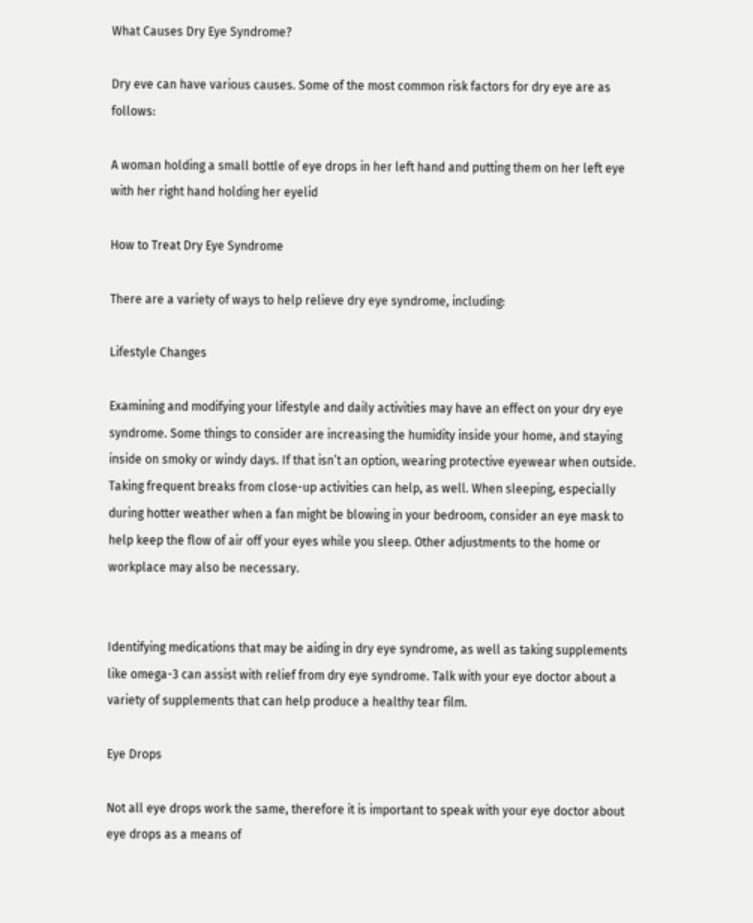What Causes Dry Eye Syndrome?

Dry eve can have various causes. Some of the most common risk factors for dry eye are as follows:

A woman holding a small bottle of eye drops in her left hand and putting them on her left eye with her right hand holding her eyelid

How to Treat Dry Eye Syndrome

There are a variety of ways to help relieve dry eye syndrome, including:

Lifestyle Changes

Examining and modifying your lifestyle and daily activities may have an effect on your dry eye syndrome. Some things to consider are increasing the humidity inside your home, and staying inside on smoky or windy days. If that isn’t an option, wearing protective eyewear when outside. Taking frequent breaks from close-up activities can help, as well. When sleeping, especially during hotter weather when a fan might be blowing in your bedroom, consider an eye mask to help keep the flow of air off your eyes while you sleep. Other adjustments to the home or workplace may also be necessary.


Identifying medications that may be aiding in dry eye syndrome, as well as taking supplements like omega-3 can assist with relief from dry eye syndrome. Talk with your eye doctor about a variety of supplements that can help produce a healthy tear film.

Eye Drops

Not all eye drops work the same, therefore it is important to speak with your eye doctor about eye drops as a means of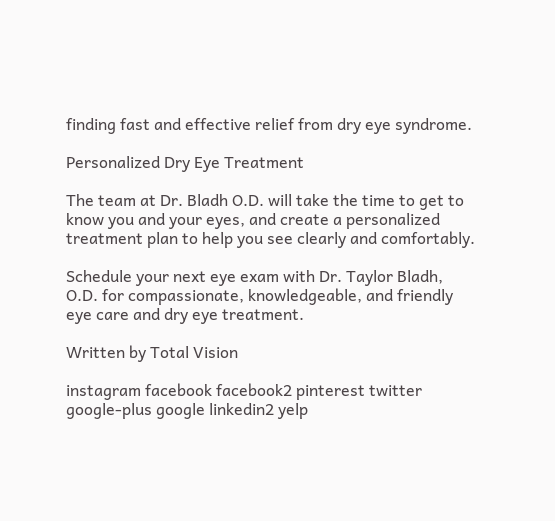finding fast and effective relief from dry eye syndrome.

Personalized Dry Eye Treatment

The team at Dr. Bladh O.D. will take the time to get to know you and your eyes, and create a personalized treatment plan to help you see clearly and comfortably.

Schedule your next eye exam with Dr. Taylor Bladh, O.D. for compassionate, knowledgeable, and friendly eye care and dry eye treatment.

Written by Total Vision

instagram facebook facebook2 pinterest twitter google-plus google linkedin2 yelp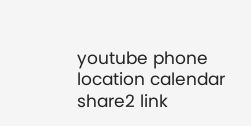youtube phone location calendar share2 link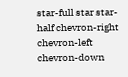star-full star star-half chevron-right chevron-left chevron-down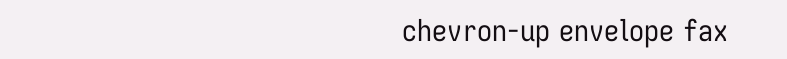chevron-up envelope fax